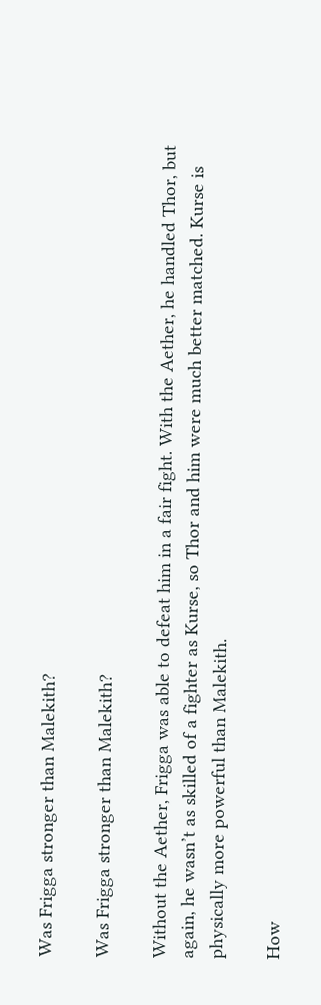Was Frigga stronger than Malekith?

Was Frigga stronger than Malekith?

Without the Aether, Frigga was able to defeat him in a fair fight. With the Aether, he handled Thor, but again, he wasn’t as skilled of a fighter as Kurse, so Thor and him were much better matched. Kurse is physically more powerful than Malekith.

How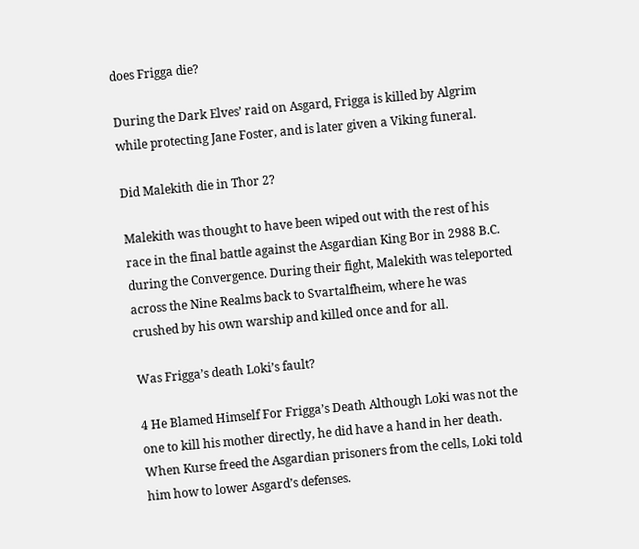does Frigga die?

During the Dark Elves’ raid on Asgard, Frigga is killed by Algrim while protecting Jane Foster, and is later given a Viking funeral.

Did Malekith die in Thor 2?

Malekith was thought to have been wiped out with the rest of his race in the final battle against the Asgardian King Bor in 2988 B.C. during the Convergence. During their fight, Malekith was teleported across the Nine Realms back to Svartalfheim, where he was crushed by his own warship and killed once and for all.

Was Frigga’s death Loki’s fault?

4 He Blamed Himself For Frigga’s Death Although Loki was not the one to kill his mother directly, he did have a hand in her death. When Kurse freed the Asgardian prisoners from the cells, Loki told him how to lower Asgard’s defenses.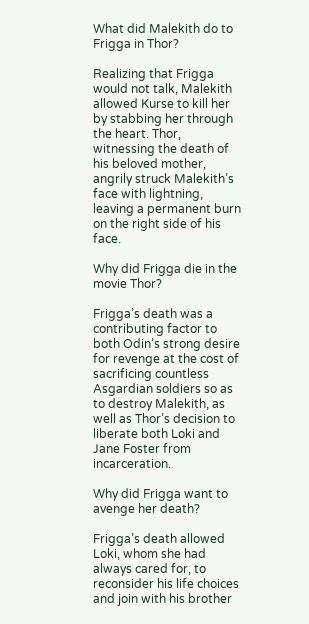What did Malekith do to Frigga in Thor?

Realizing that Frigga would not talk, Malekith allowed Kurse to kill her by stabbing her through the heart. Thor, witnessing the death of his beloved mother, angrily struck Malekith’s face with lightning, leaving a permanent burn on the right side of his face.

Why did Frigga die in the movie Thor?

Frigga’s death was a contributing factor to both Odin’s strong desire for revenge at the cost of sacrificing countless Asgardian soldiers so as to destroy Malekith, as well as Thor’s decision to liberate both Loki and Jane Foster from incarceration.

Why did Frigga want to avenge her death?

Frigga’s death allowed Loki, whom she had always cared for, to reconsider his life choices and join with his brother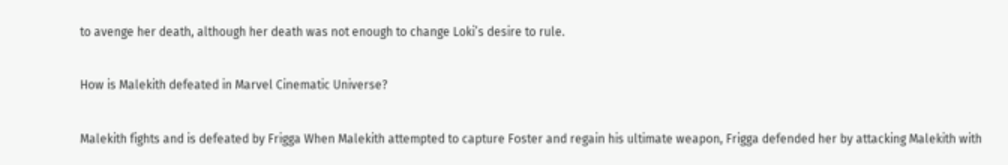to avenge her death, although her death was not enough to change Loki’s desire to rule.

How is Malekith defeated in Marvel Cinematic Universe?

Malekith fights and is defeated by Frigga When Malekith attempted to capture Foster and regain his ultimate weapon, Frigga defended her by attacking Malekith with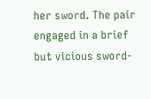her sword. The pair engaged in a brief but vicious sword-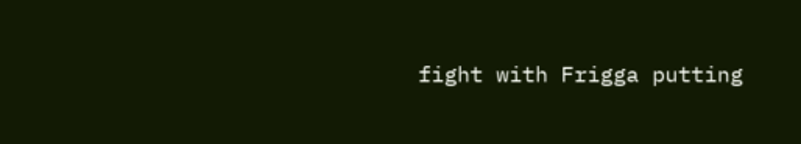fight with Frigga putting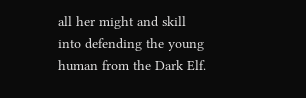all her might and skill into defending the young human from the Dark Elf.